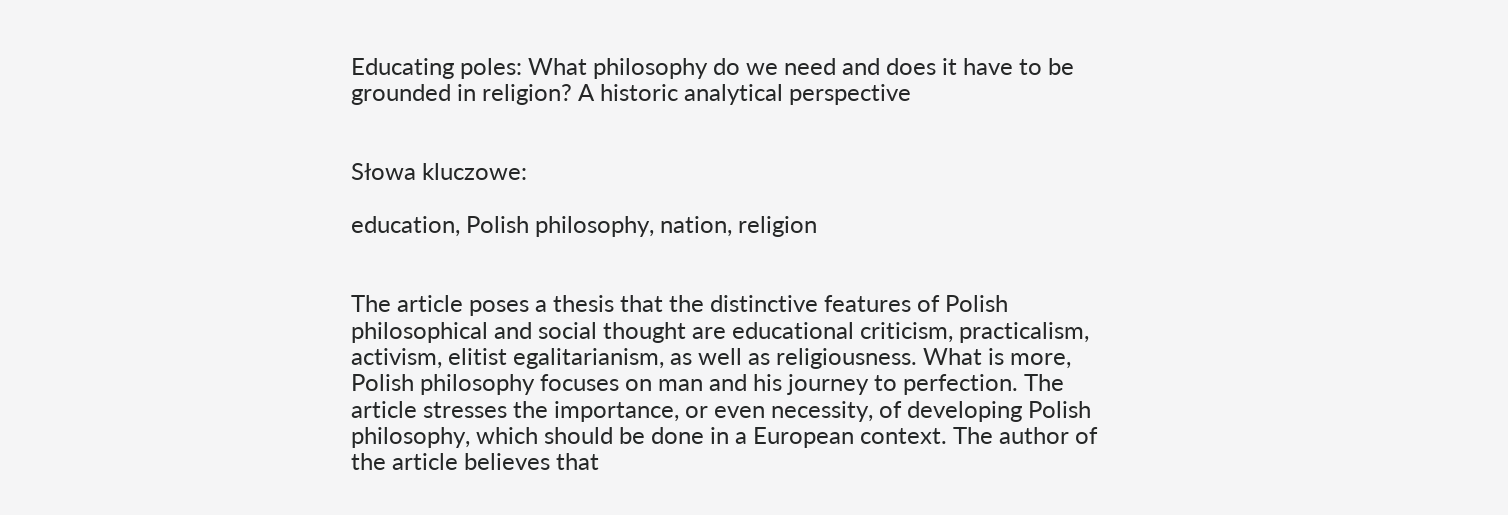Educating poles: What philosophy do we need and does it have to be grounded in religion? A historic analytical perspective


Słowa kluczowe:

education, Polish philosophy, nation, religion


The article poses a thesis that the distinctive features of Polish philosophical and social thought are educational criticism, practicalism, activism, elitist egalitarianism, as well as religiousness. What is more, Polish philosophy focuses on man and his journey to perfection. The article stresses the importance, or even necessity, of developing Polish philosophy, which should be done in a European context. The author of the article believes that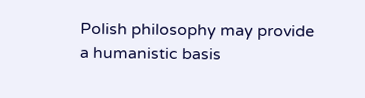Polish philosophy may provide a humanistic basis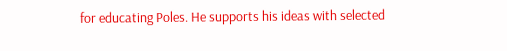for educating Poles. He supports his ideas with selected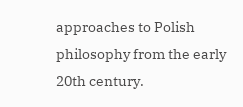approaches to Polish philosophy from the early 20th century.